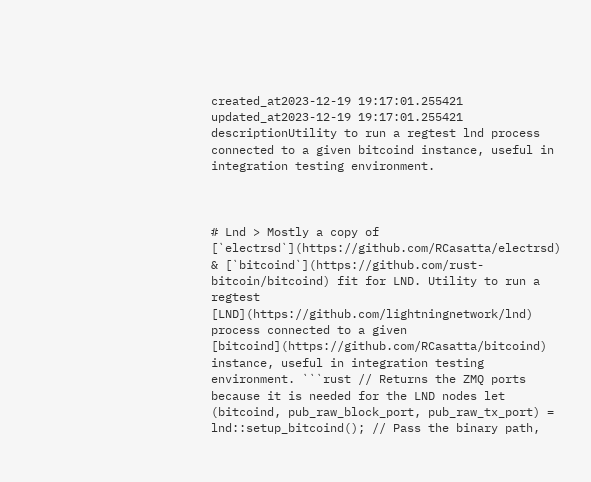created_at2023-12-19 19:17:01.255421
updated_at2023-12-19 19:17:01.255421
descriptionUtility to run a regtest lnd process connected to a given bitcoind instance, useful in integration testing environment.



# Lnd > Mostly a copy of [`electrsd`](https://github.com/RCasatta/electrsd) & [`bitcoind`](https://github.com/rust-bitcoin/bitcoind) fit for LND. Utility to run a regtest [LND](https://github.com/lightningnetwork/lnd) process connected to a given [bitcoind](https://github.com/RCasatta/bitcoind) instance, useful in integration testing environment. ```rust // Returns the ZMQ ports because it is needed for the LND nodes let (bitcoind, pub_raw_block_port, pub_raw_tx_port) = lnd::setup_bitcoind(); // Pass the binary path,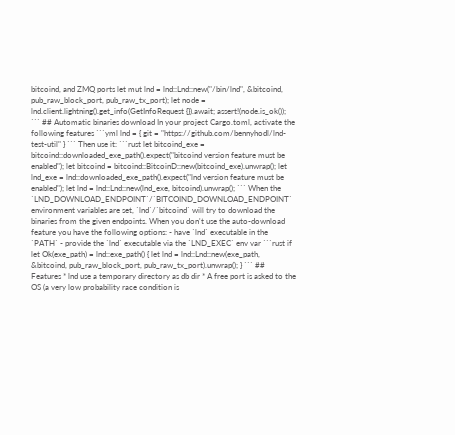bitcoind, and ZMQ ports let mut lnd = lnd::Lnd::new("/bin/lnd", &bitcoind, pub_raw_block_port, pub_raw_tx_port); let node = lnd.client.lightning().get_info(GetInfoRequest {}).await; assert!(node.is_ok()); ``` ## Automatic binaries download In your project Cargo.toml, activate the following features ```yml lnd = { git = "https://github.com/bennyhodl/lnd-test-util" } ``` Then use it: ```rust let bitcoind_exe = bitcoind::downloaded_exe_path().expect("bitcoind version feature must be enabled"); let bitcoind = bitcoind::BitcoinD::new(bitcoind_exe).unwrap(); let lnd_exe = lnd::downloaded_exe_path().expect("lnd version feature must be enabled"); let lnd = lnd::Lnd::new(lnd_exe, bitcoind).unwrap(); ``` When the `LND_DOWNLOAD_ENDPOINT`/`BITCOIND_DOWNLOAD_ENDPOINT` environment variables are set, `lnd`/`bitcoind` will try to download the binaries from the given endpoints. When you don't use the auto-download feature you have the following options: - have `lnd` executable in the `PATH` - provide the `lnd` executable via the `LND_EXEC` env var ```rust if let Ok(exe_path) = lnd::exe_path() { let lnd = lnd::Lnd::new(exe_path, &bitcoind, pub_raw_block_port, pub_raw_tx_port).unwrap(); } ``` ## Features * lnd use a temporary directory as db dir * A free port is asked to the OS (a very low probability race condition is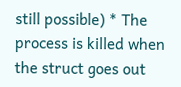still possible) * The process is killed when the struct goes out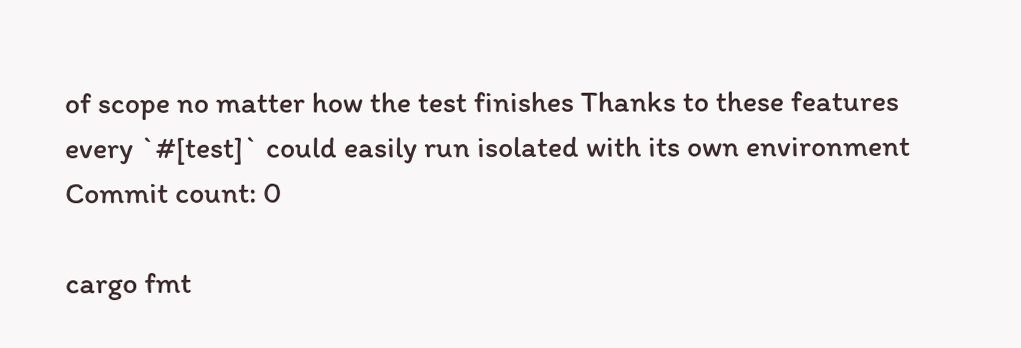of scope no matter how the test finishes Thanks to these features every `#[test]` could easily run isolated with its own environment
Commit count: 0

cargo fmt